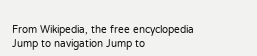From Wikipedia, the free encyclopedia
Jump to navigation Jump to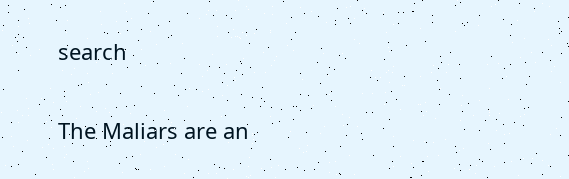search

The Maliars are an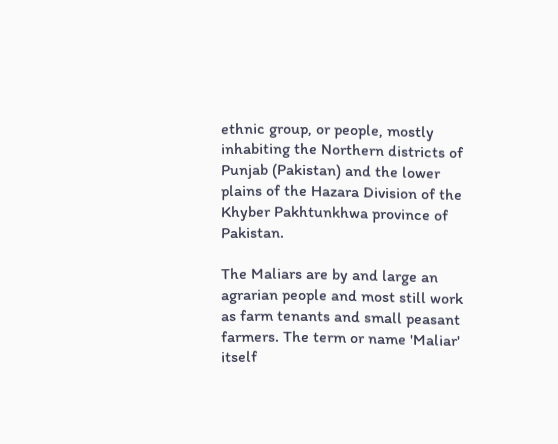ethnic group, or people, mostly inhabiting the Northern districts of Punjab (Pakistan) and the lower plains of the Hazara Division of the Khyber Pakhtunkhwa province of Pakistan.

The Maliars are by and large an agrarian people and most still work as farm tenants and small peasant farmers. The term or name 'Maliar' itself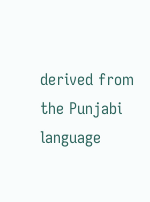derived from the Punjabi language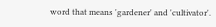word that means 'gardener' and 'cultivator'.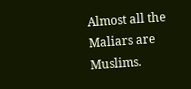Almost all the Maliars are Muslims.